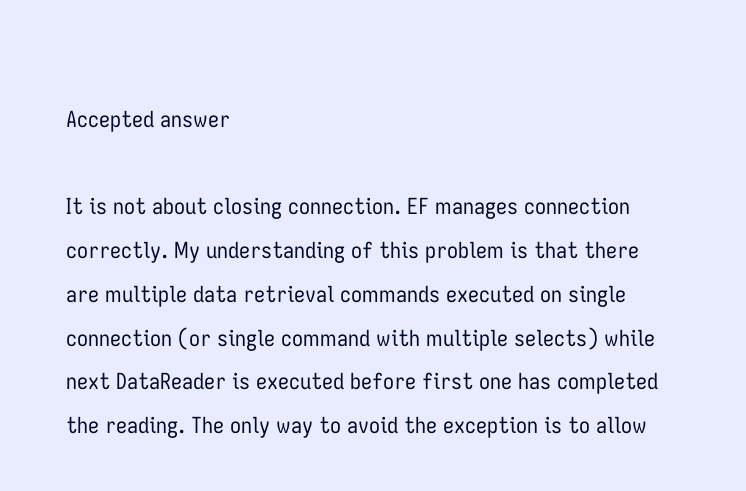Accepted answer

It is not about closing connection. EF manages connection correctly. My understanding of this problem is that there are multiple data retrieval commands executed on single connection (or single command with multiple selects) while next DataReader is executed before first one has completed the reading. The only way to avoid the exception is to allow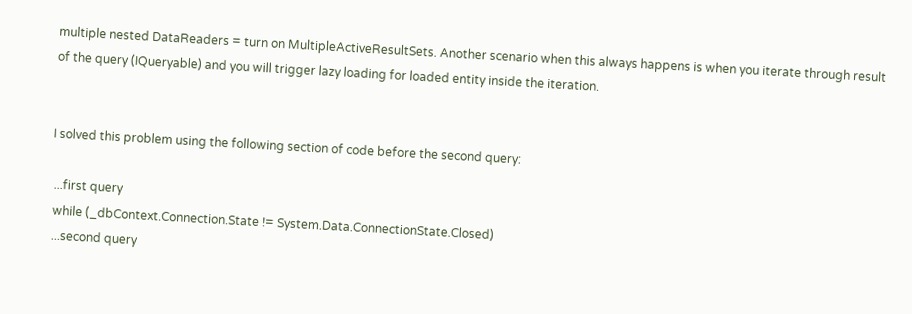multiple nested DataReaders = turn on MultipleActiveResultSets. Another scenario when this always happens is when you iterate through result of the query (IQueryable) and you will trigger lazy loading for loaded entity inside the iteration.


I solved this problem using the following section of code before the second query:

 ...first query
 while (_dbContext.Connection.State != System.Data.ConnectionState.Closed)
 ...second query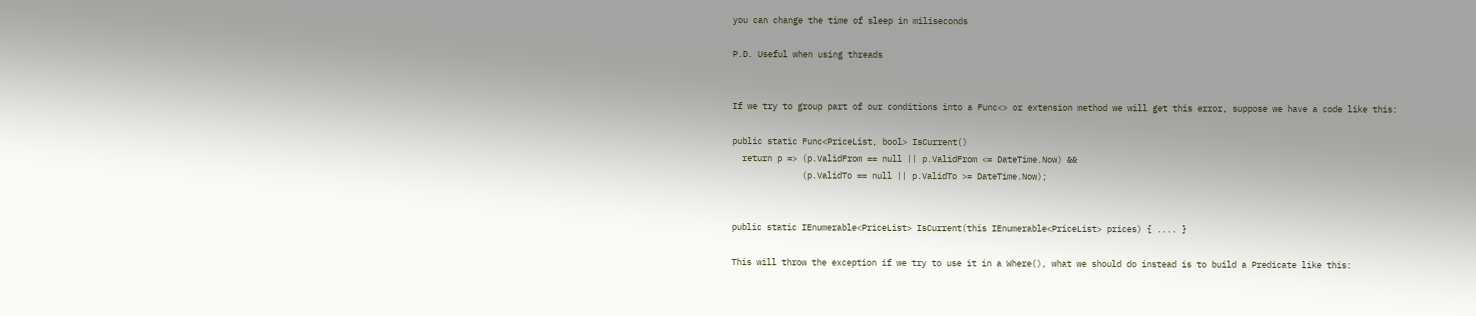you can change the time of sleep in miliseconds

P.D. Useful when using threads


If we try to group part of our conditions into a Func<> or extension method we will get this error, suppose we have a code like this:

public static Func<PriceList, bool> IsCurrent()
  return p => (p.ValidFrom == null || p.ValidFrom <= DateTime.Now) &&
              (p.ValidTo == null || p.ValidTo >= DateTime.Now);


public static IEnumerable<PriceList> IsCurrent(this IEnumerable<PriceList> prices) { .... }

This will throw the exception if we try to use it in a Where(), what we should do instead is to build a Predicate like this: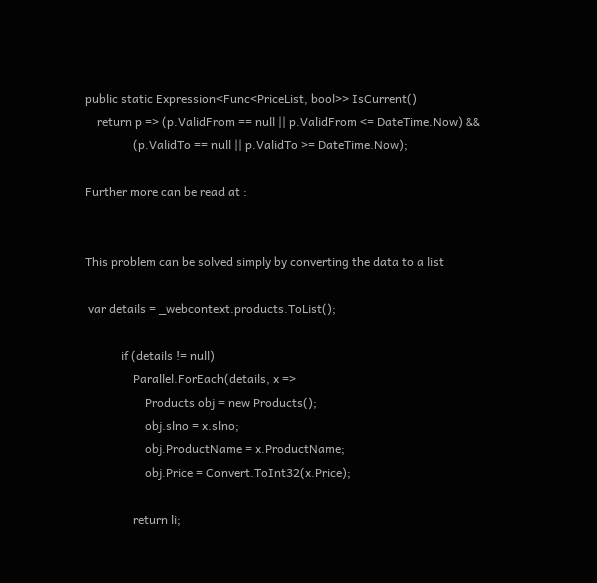public static Expression<Func<PriceList, bool>> IsCurrent()
    return p => (p.ValidFrom == null || p.ValidFrom <= DateTime.Now) &&
                (p.ValidTo == null || p.ValidTo >= DateTime.Now);

Further more can be read at :


This problem can be solved simply by converting the data to a list

 var details = _webcontext.products.ToList();

            if (details != null)
                Parallel.ForEach(details, x =>
                    Products obj = new Products();
                    obj.slno = x.slno;
                    obj.ProductName = x.ProductName;
                    obj.Price = Convert.ToInt32(x.Price);

                return li;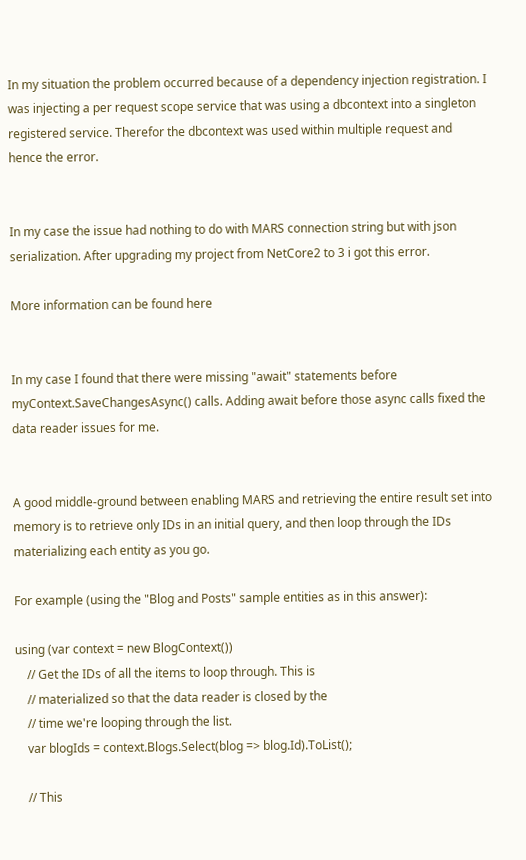In my situation the problem occurred because of a dependency injection registration. I was injecting a per request scope service that was using a dbcontext into a singleton registered service. Therefor the dbcontext was used within multiple request and hence the error.


In my case the issue had nothing to do with MARS connection string but with json serialization. After upgrading my project from NetCore2 to 3 i got this error.

More information can be found here


In my case I found that there were missing "await" statements before myContext.SaveChangesAsync() calls. Adding await before those async calls fixed the data reader issues for me.


A good middle-ground between enabling MARS and retrieving the entire result set into memory is to retrieve only IDs in an initial query, and then loop through the IDs materializing each entity as you go.

For example (using the "Blog and Posts" sample entities as in this answer):

using (var context = new BlogContext())
    // Get the IDs of all the items to loop through. This is
    // materialized so that the data reader is closed by the
    // time we're looping through the list.
    var blogIds = context.Blogs.Select(blog => blog.Id).ToList();

    // This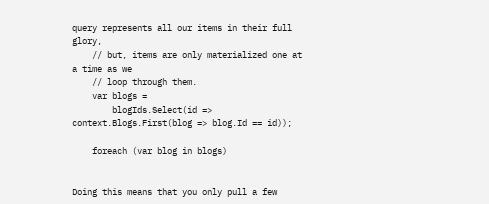query represents all our items in their full glory,
    // but, items are only materialized one at a time as we
    // loop through them.
    var blogs =
        blogIds.Select(id => context.Blogs.First(blog => blog.Id == id));

    foreach (var blog in blogs)


Doing this means that you only pull a few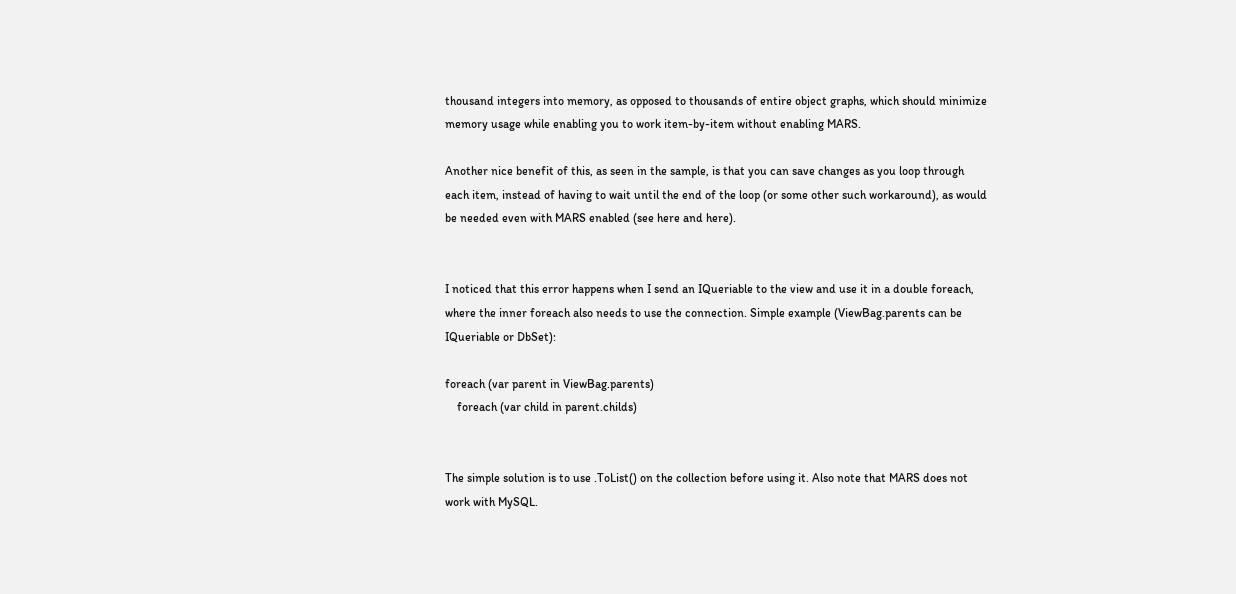thousand integers into memory, as opposed to thousands of entire object graphs, which should minimize memory usage while enabling you to work item-by-item without enabling MARS.

Another nice benefit of this, as seen in the sample, is that you can save changes as you loop through each item, instead of having to wait until the end of the loop (or some other such workaround), as would be needed even with MARS enabled (see here and here).


I noticed that this error happens when I send an IQueriable to the view and use it in a double foreach, where the inner foreach also needs to use the connection. Simple example (ViewBag.parents can be IQueriable or DbSet):

foreach (var parent in ViewBag.parents)
    foreach (var child in parent.childs)


The simple solution is to use .ToList() on the collection before using it. Also note that MARS does not work with MySQL.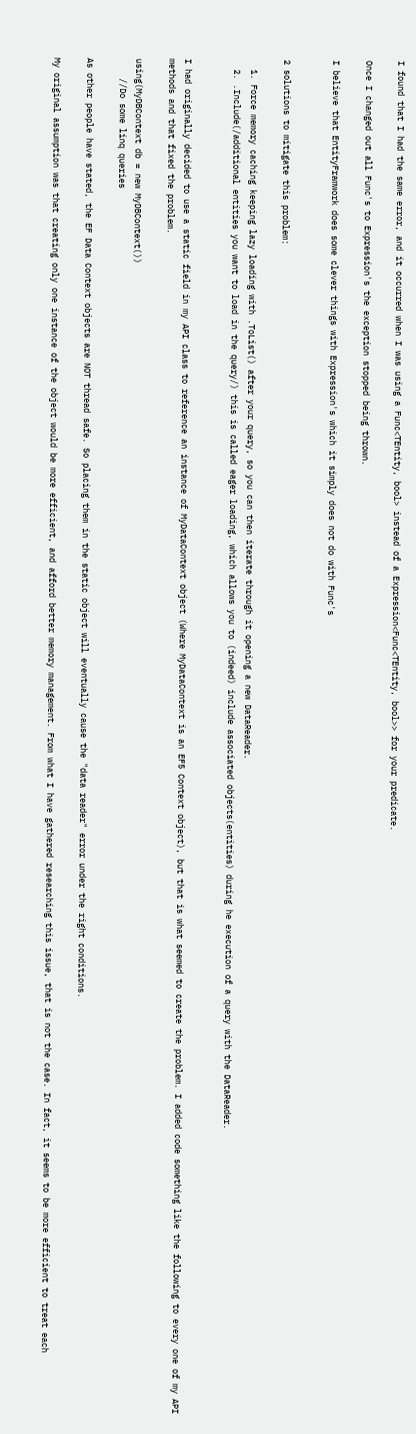I found that I had the same error, and it occurred when I was using a Func<TEntity, bool> instead of a Expression<Func<TEntity, bool>> for your predicate.

Once I changed out all Func's to Expression's the exception stopped being thrown.

I believe that EntityFramwork does some clever things with Expression's which it simply does not do with Func's


2 solutions to mitigate this problem:

  1. Force memory caching keeping lazy loading with .ToList() after your query, so you can then iterate through it opening a new DataReader.
  2. .Include(/additional entities you want to load in the query/) this is called eager loading, which allows you to (indeed) include associated objects(entities) during he execution of a query with the DataReader.


I had originally decided to use a static field in my API class to reference an instance of MyDataContext object (Where MyDataContext is an EF5 Context object), but that is what seemed to create the problem. I added code something like the following to every one of my API methods and that fixed the problem.

using(MyDBContext db = new MyDBContext())
    //Do some linq queries

As other people have stated, the EF Data Context objects are NOT thread safe. So placing them in the static object will eventually cause the "data reader" error under the right conditions.

My original assumption was that creating only one instance of the object would be more efficient, and afford better memory management. From what I have gathered researching this issue, that is not the case. In fact, it seems to be more efficient to treat each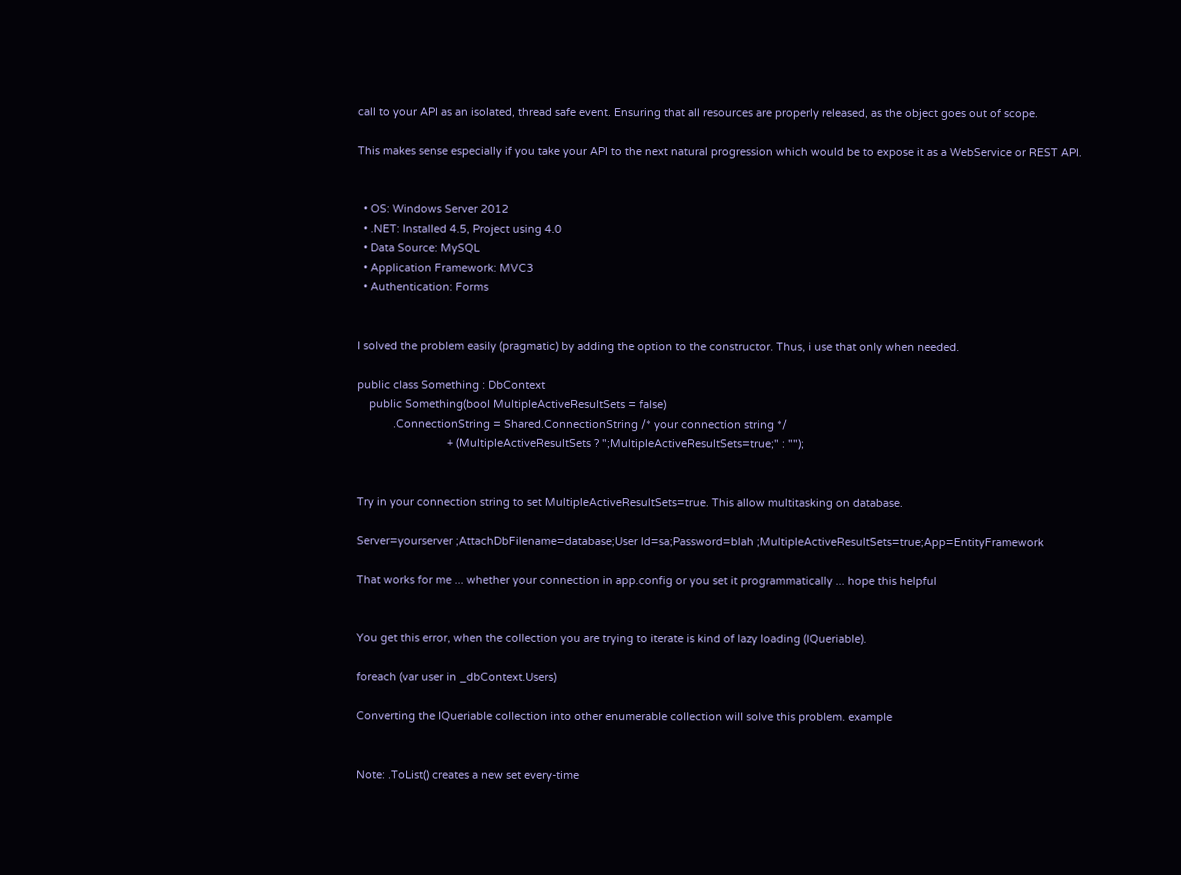call to your API as an isolated, thread safe event. Ensuring that all resources are properly released, as the object goes out of scope.

This makes sense especially if you take your API to the next natural progression which would be to expose it as a WebService or REST API.


  • OS: Windows Server 2012
  • .NET: Installed 4.5, Project using 4.0
  • Data Source: MySQL
  • Application Framework: MVC3
  • Authentication: Forms


I solved the problem easily (pragmatic) by adding the option to the constructor. Thus, i use that only when needed.

public class Something : DbContext
    public Something(bool MultipleActiveResultSets = false)
            .ConnectionString = Shared.ConnectionString /* your connection string */
                              + (MultipleActiveResultSets ? ";MultipleActiveResultSets=true;" : "");


Try in your connection string to set MultipleActiveResultSets=true. This allow multitasking on database.

Server=yourserver ;AttachDbFilename=database;User Id=sa;Password=blah ;MultipleActiveResultSets=true;App=EntityFramework

That works for me ... whether your connection in app.config or you set it programmatically ... hope this helpful


You get this error, when the collection you are trying to iterate is kind of lazy loading (IQueriable).

foreach (var user in _dbContext.Users)

Converting the IQueriable collection into other enumerable collection will solve this problem. example


Note: .ToList() creates a new set every-time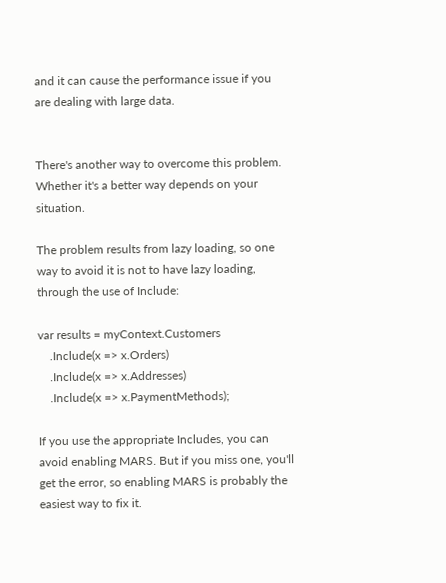and it can cause the performance issue if you are dealing with large data.


There's another way to overcome this problem. Whether it's a better way depends on your situation.

The problem results from lazy loading, so one way to avoid it is not to have lazy loading, through the use of Include:

var results = myContext.Customers
    .Include(x => x.Orders)
    .Include(x => x.Addresses)
    .Include(x => x.PaymentMethods);

If you use the appropriate Includes, you can avoid enabling MARS. But if you miss one, you'll get the error, so enabling MARS is probably the easiest way to fix it.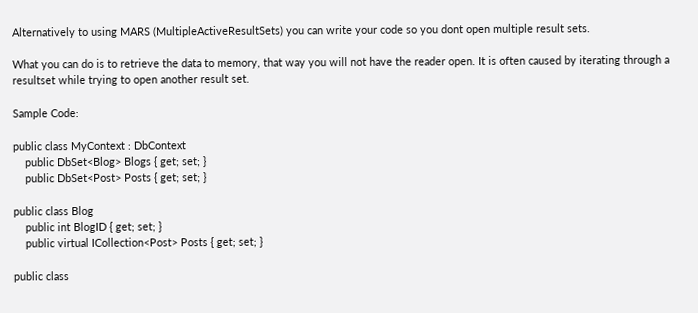Alternatively to using MARS (MultipleActiveResultSets) you can write your code so you dont open multiple result sets.

What you can do is to retrieve the data to memory, that way you will not have the reader open. It is often caused by iterating through a resultset while trying to open another result set.

Sample Code:

public class MyContext : DbContext
    public DbSet<Blog> Blogs { get; set; }
    public DbSet<Post> Posts { get; set; }

public class Blog
    public int BlogID { get; set; }
    public virtual ICollection<Post> Posts { get; set; }

public class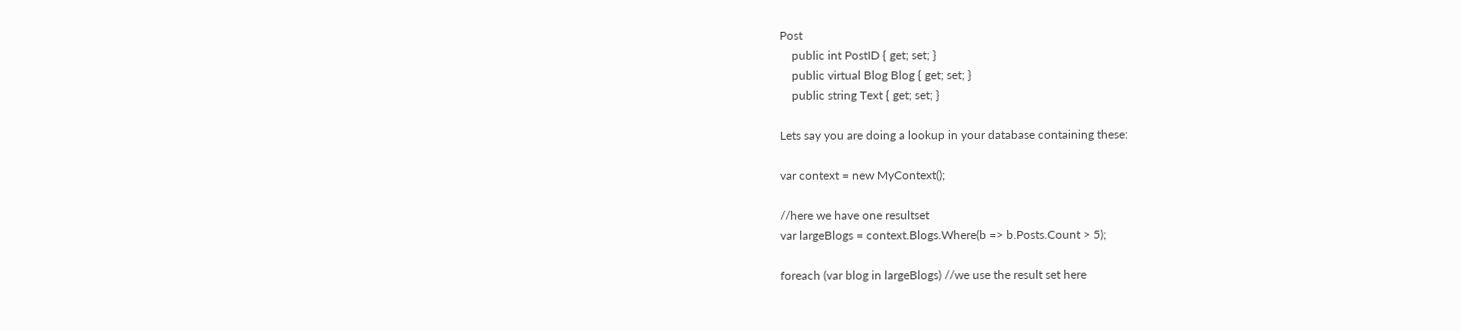Post
    public int PostID { get; set; }
    public virtual Blog Blog { get; set; }
    public string Text { get; set; }

Lets say you are doing a lookup in your database containing these:

var context = new MyContext();

//here we have one resultset
var largeBlogs = context.Blogs.Where(b => b.Posts.Count > 5);

foreach (var blog in largeBlogs) //we use the result set here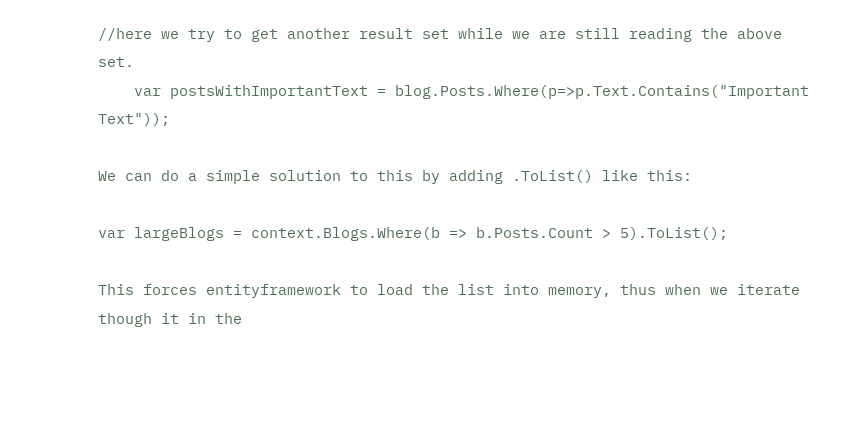//here we try to get another result set while we are still reading the above set.
    var postsWithImportantText = blog.Posts.Where(p=>p.Text.Contains("Important Text"));

We can do a simple solution to this by adding .ToList() like this:

var largeBlogs = context.Blogs.Where(b => b.Posts.Count > 5).ToList();

This forces entityframework to load the list into memory, thus when we iterate though it in the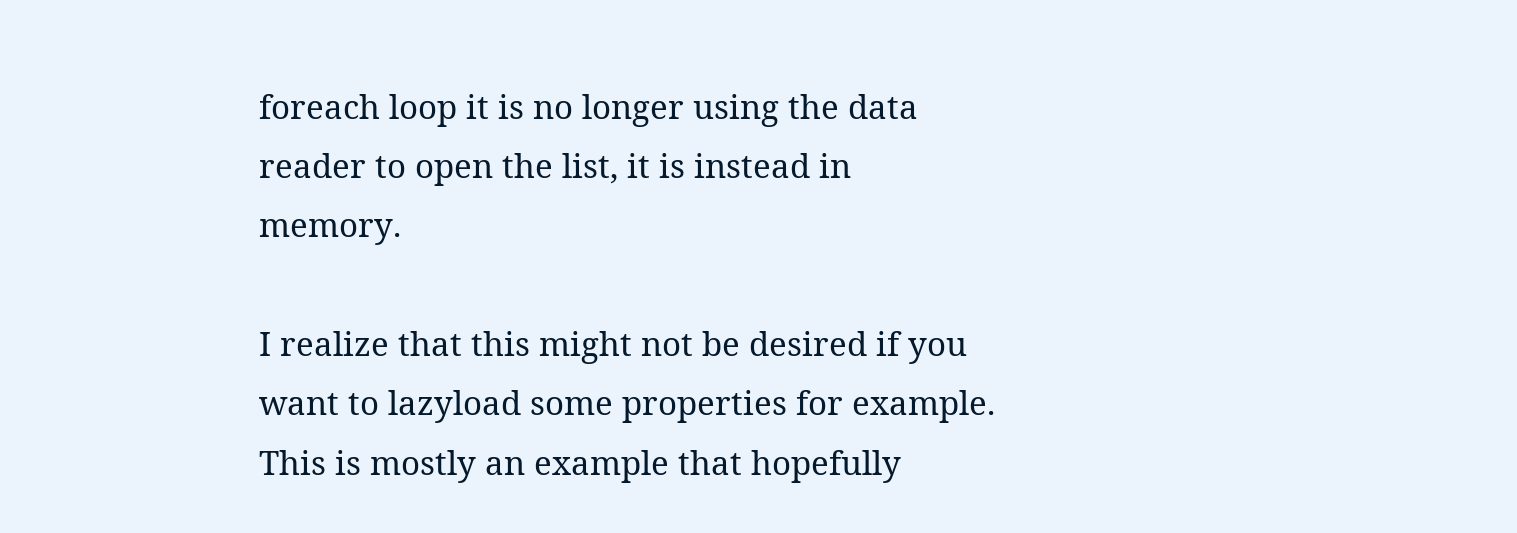foreach loop it is no longer using the data reader to open the list, it is instead in memory.

I realize that this might not be desired if you want to lazyload some properties for example. This is mostly an example that hopefully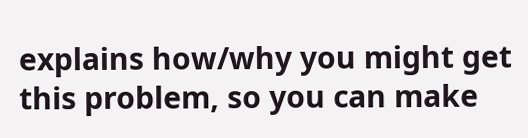explains how/why you might get this problem, so you can make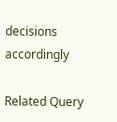decisions accordingly

Related Query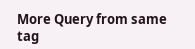More Query from same tag